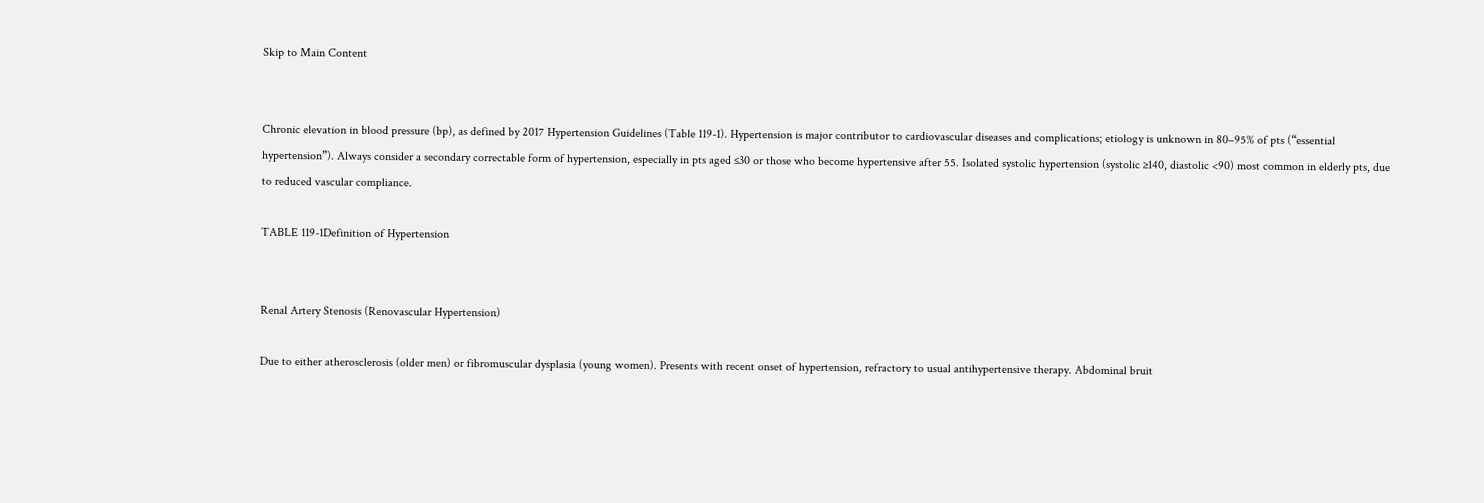Skip to Main Content


Chronic elevation in blood pressure (bp), as defined by 2017 Hypertension Guidelines (Table 119-1). Hypertension is major contributor to cardiovascular diseases and complications; etiology is unknown in 80–95% of pts (“essential hypertension”). Always consider a secondary correctable form of hypertension, especially in pts aged ≤30 or those who become hypertensive after 55. Isolated systolic hypertension (systolic ≥140, diastolic <90) most common in elderly pts, due to reduced vascular compliance.

TABLE 119-1Definition of Hypertension


Renal Artery Stenosis (Renovascular Hypertension)

Due to either atherosclerosis (older men) or fibromuscular dysplasia (young women). Presents with recent onset of hypertension, refractory to usual antihypertensive therapy. Abdominal bruit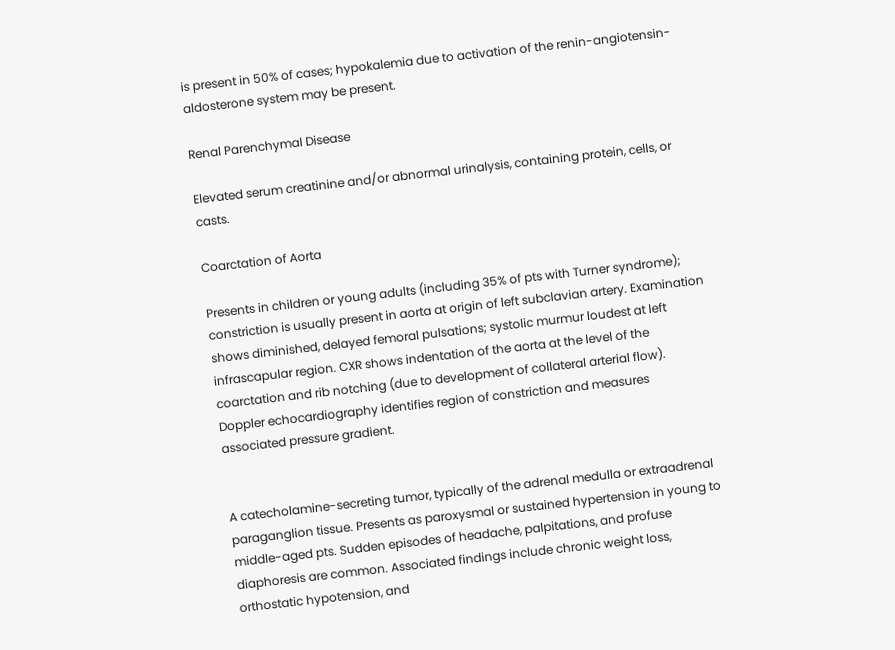is present in 50% of cases; hypokalemia due to activation of the renin-angiotensin-aldosterone system may be present.

Renal Parenchymal Disease

Elevated serum creatinine and/or abnormal urinalysis, containing protein, cells, or casts.

Coarctation of Aorta

Presents in children or young adults (including 35% of pts with Turner syndrome); constriction is usually present in aorta at origin of left subclavian artery. Examination shows diminished, delayed femoral pulsations; systolic murmur loudest at left infrascapular region. CXR shows indentation of the aorta at the level of the coarctation and rib notching (due to development of collateral arterial flow). Doppler echocardiography identifies region of constriction and measures associated pressure gradient.


A catecholamine-secreting tumor, typically of the adrenal medulla or extraadrenal paraganglion tissue. Presents as paroxysmal or sustained hypertension in young to middle-aged pts. Sudden episodes of headache, palpitations, and profuse diaphoresis are common. Associated findings include chronic weight loss, orthostatic hypotension, and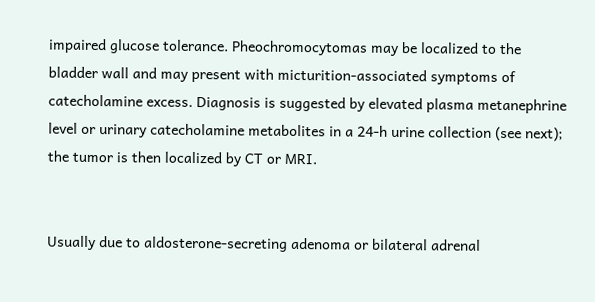impaired glucose tolerance. Pheochromocytomas may be localized to the bladder wall and may present with micturition-associated symptoms of catecholamine excess. Diagnosis is suggested by elevated plasma metanephrine level or urinary catecholamine metabolites in a 24-h urine collection (see next); the tumor is then localized by CT or MRI.


Usually due to aldosterone-secreting adenoma or bilateral adrenal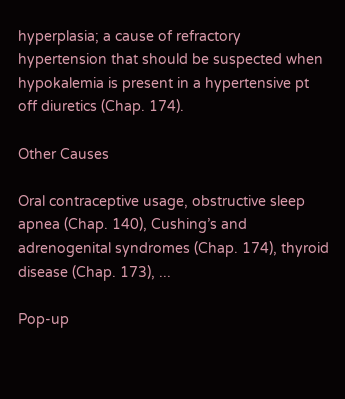hyperplasia; a cause of refractory hypertension that should be suspected when hypokalemia is present in a hypertensive pt off diuretics (Chap. 174).

Other Causes

Oral contraceptive usage, obstructive sleep apnea (Chap. 140), Cushing’s and adrenogenital syndromes (Chap. 174), thyroid disease (Chap. 173), ...

Pop-up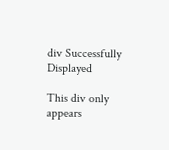div Successfully Displayed

This div only appears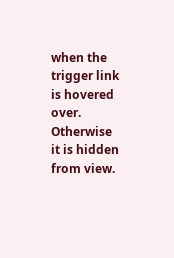when the trigger link is hovered over. Otherwise it is hidden from view.